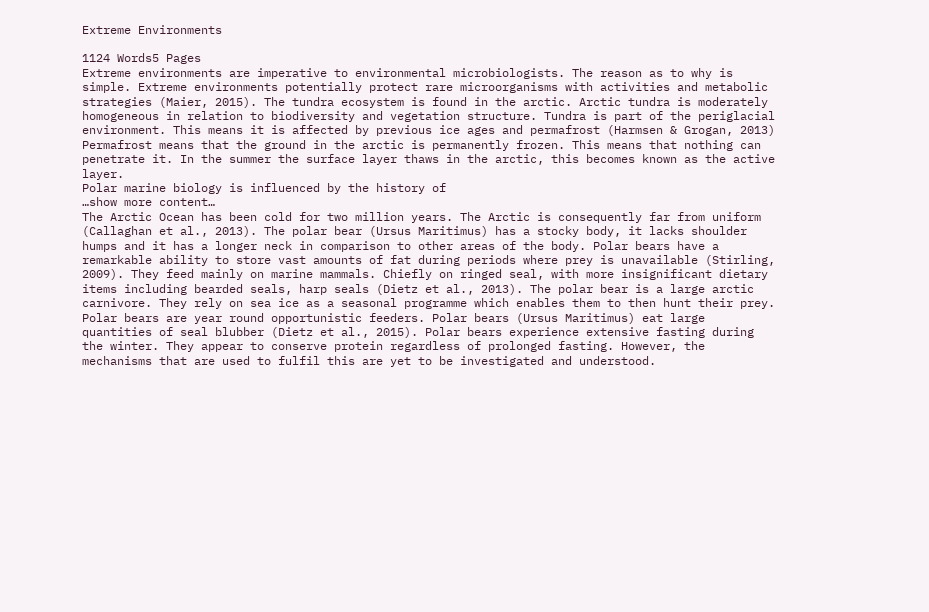Extreme Environments

1124 Words5 Pages
Extreme environments are imperative to environmental microbiologists. The reason as to why is simple. Extreme environments potentially protect rare microorganisms with activities and metabolic strategies (Maier, 2015). The tundra ecosystem is found in the arctic. Arctic tundra is moderately homogeneous in relation to biodiversity and vegetation structure. Tundra is part of the periglacial environment. This means it is affected by previous ice ages and permafrost (Harmsen & Grogan, 2013) Permafrost means that the ground in the arctic is permanently frozen. This means that nothing can penetrate it. In the summer the surface layer thaws in the arctic, this becomes known as the active layer.
Polar marine biology is influenced by the history of
…show more content…
The Arctic Ocean has been cold for two million years. The Arctic is consequently far from uniform (Callaghan et al., 2013). The polar bear (Ursus Maritimus) has a stocky body, it lacks shoulder humps and it has a longer neck in comparison to other areas of the body. Polar bears have a remarkable ability to store vast amounts of fat during periods where prey is unavailable (Stirling, 2009). They feed mainly on marine mammals. Chiefly on ringed seal, with more insignificant dietary items including bearded seals, harp seals (Dietz et al., 2013). The polar bear is a large arctic carnivore. They rely on sea ice as a seasonal programme which enables them to then hunt their prey. Polar bears are year round opportunistic feeders. Polar bears (Ursus Maritimus) eat large quantities of seal blubber (Dietz et al., 2015). Polar bears experience extensive fasting during the winter. They appear to conserve protein regardless of prolonged fasting. However, the mechanisms that are used to fulfil this are yet to be investigated and understood.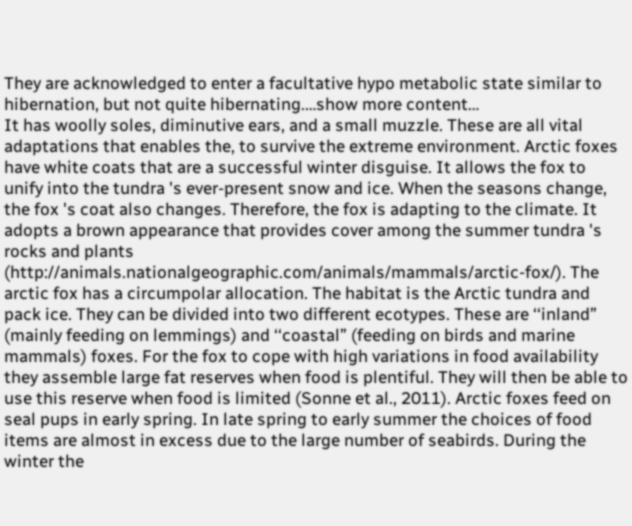They are acknowledged to enter a facultative hypo metabolic state similar to hibernation, but not quite hibernating.…show more content…
It has woolly soles, diminutive ears, and a small muzzle. These are all vital adaptations that enables the, to survive the extreme environment. Arctic foxes have white coats that are a successful winter disguise. It allows the fox to unify into the tundra 's ever-present snow and ice. When the seasons change, the fox 's coat also changes. Therefore, the fox is adapting to the climate. It adopts a brown appearance that provides cover among the summer tundra 's rocks and plants (http://animals.nationalgeographic.com/animals/mammals/arctic-fox/). The arctic fox has a circumpolar allocation. The habitat is the Arctic tundra and pack ice. They can be divided into two different ecotypes. These are ‘‘inland” (mainly feeding on lemmings) and ‘‘coastal” (feeding on birds and marine mammals) foxes. For the fox to cope with high variations in food availability they assemble large fat reserves when food is plentiful. They will then be able to use this reserve when food is limited (Sonne et al., 2011). Arctic foxes feed on seal pups in early spring. In late spring to early summer the choices of food items are almost in excess due to the large number of seabirds. During the winter the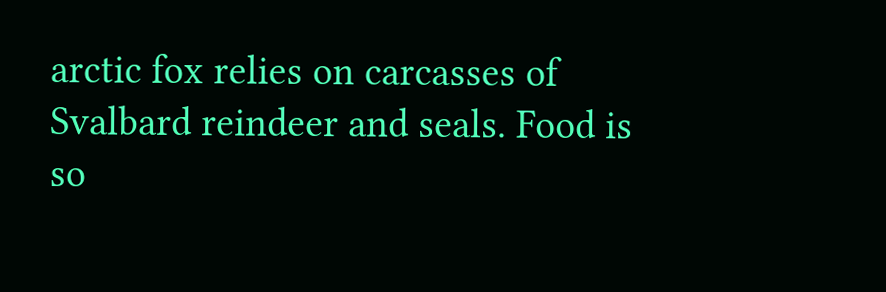arctic fox relies on carcasses of Svalbard reindeer and seals. Food is so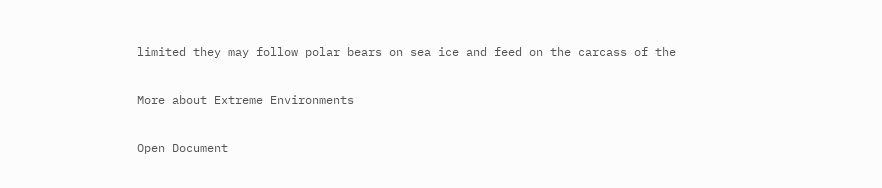limited they may follow polar bears on sea ice and feed on the carcass of the

More about Extreme Environments

Open Document